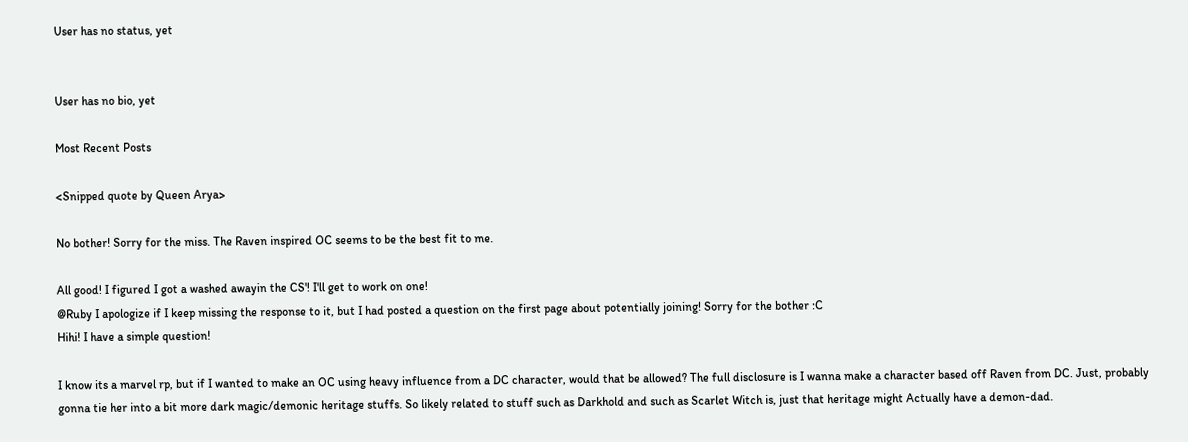User has no status, yet


User has no bio, yet

Most Recent Posts

<Snipped quote by Queen Arya>

No bother! Sorry for the miss. The Raven inspired OC seems to be the best fit to me.

All good! I figured I got a washed awayin the CS'! I'll get to work on one!
@Ruby I apologize if I keep missing the response to it, but I had posted a question on the first page about potentially joining! Sorry for the bother :C
Hihi! I have a simple question!

I know its a marvel rp, but if I wanted to make an OC using heavy influence from a DC character, would that be allowed? The full disclosure is I wanna make a character based off Raven from DC. Just, probably gonna tie her into a bit more dark magic/demonic heritage stuffs. So likely related to stuff such as Darkhold and such as Scarlet Witch is, just that heritage might Actually have a demon-dad.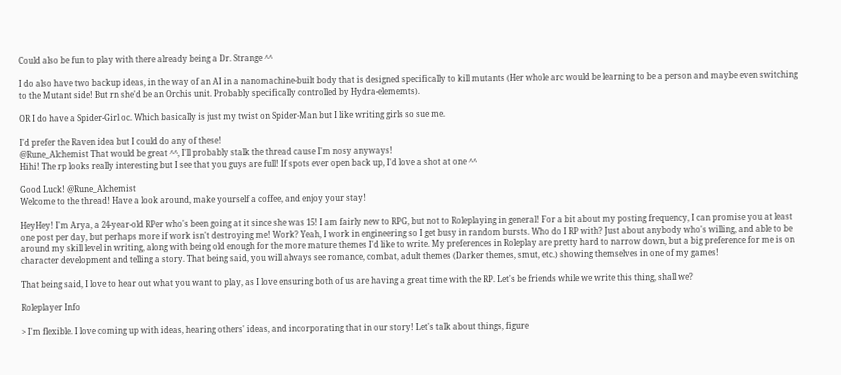Could also be fun to play with there already being a Dr. Strange ^^

I do also have two backup ideas, in the way of an AI in a nanomachine-built body that is designed specifically to kill mutants (Her whole arc would be learning to be a person and maybe even switching to the Mutant side! But rn she'd be an Orchis unit. Probably specifically controlled by Hydra-elememts).

OR I do have a Spider-Girl oc. Which basically is just my twist on Spider-Man but I like writing girls so sue me.

I'd prefer the Raven idea but I could do any of these!
@Rune_Alchemist That would be great ^^, I'll probably stalk the thread cause I'm nosy anyways!
Hihi! The rp looks really interesting but I see that you guys are full! If spots ever open back up, I'd love a shot at one ^^

Good Luck! @Rune_Alchemist
Welcome to the thread! Have a look around, make yourself a coffee, and enjoy your stay!

HeyHey! I'm Arya, a 24-year-old RPer who's been going at it since she was 15! I am fairly new to RPG, but not to Roleplaying in general! For a bit about my posting frequency, I can promise you at least one post per day, but perhaps more if work isn't destroying me! Work? Yeah, I work in engineering so I get busy in random bursts. Who do I RP with? Just about anybody who's willing, and able to be around my skill level in writing, along with being old enough for the more mature themes I'd like to write. My preferences in Roleplay are pretty hard to narrow down, but a big preference for me is on character development and telling a story. That being said, you will always see romance, combat, adult themes (Darker themes, smut, etc.) showing themselves in one of my games!

That being said, I love to hear out what you want to play, as I love ensuring both of us are having a great time with the RP. Let's be friends while we write this thing, shall we?

Roleplayer Info

> I'm flexible. I love coming up with ideas, hearing others' ideas, and incorporating that in our story! Let's talk about things, figure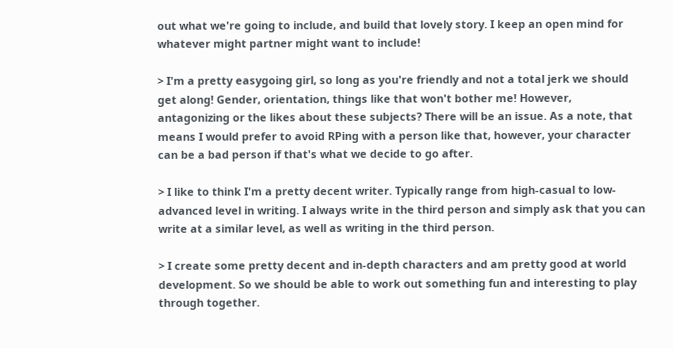out what we're going to include, and build that lovely story. I keep an open mind for whatever might partner might want to include!

> I'm a pretty easygoing girl, so long as you're friendly and not a total jerk we should get along! Gender, orientation, things like that won't bother me! However, antagonizing or the likes about these subjects? There will be an issue. As a note, that means I would prefer to avoid RPing with a person like that, however, your character can be a bad person if that's what we decide to go after.

> I like to think I'm a pretty decent writer. Typically range from high-casual to low-advanced level in writing. I always write in the third person and simply ask that you can write at a similar level, as well as writing in the third person.

> I create some pretty decent and in-depth characters and am pretty good at world development. So we should be able to work out something fun and interesting to play through together.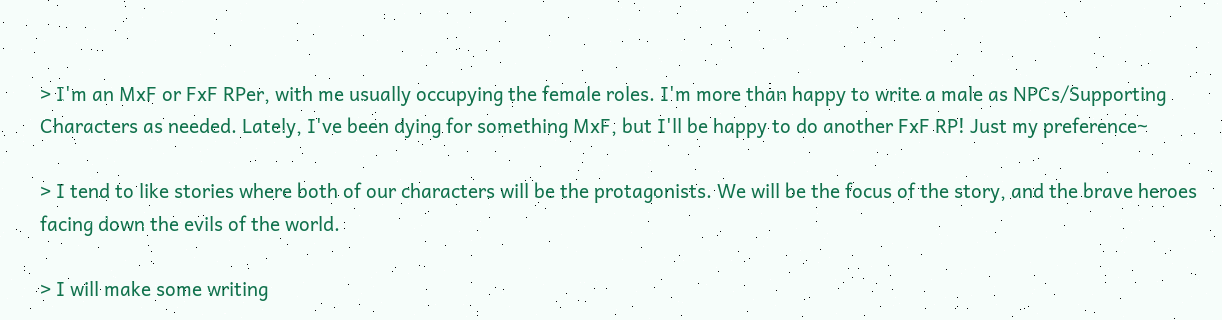> I'm an MxF or FxF RPer, with me usually occupying the female roles. I'm more than happy to write a male as NPCs/Supporting Characters as needed. Lately, I've been dying for something MxF, but I'll be happy to do another FxF RP! Just my preference~

> I tend to like stories where both of our characters will be the protagonists. We will be the focus of the story, and the brave heroes facing down the evils of the world.

> I will make some writing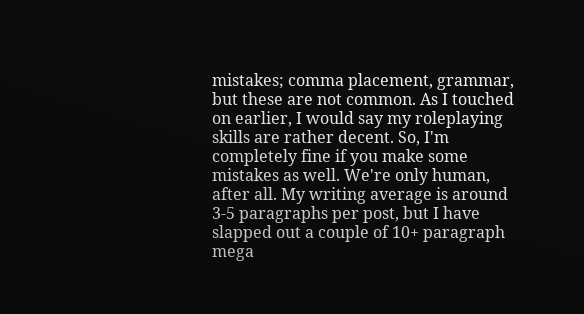mistakes; comma placement, grammar, but these are not common. As I touched on earlier, I would say my roleplaying skills are rather decent. So, I'm completely fine if you make some mistakes as well. We're only human, after all. My writing average is around 3-5 paragraphs per post, but I have slapped out a couple of 10+ paragraph mega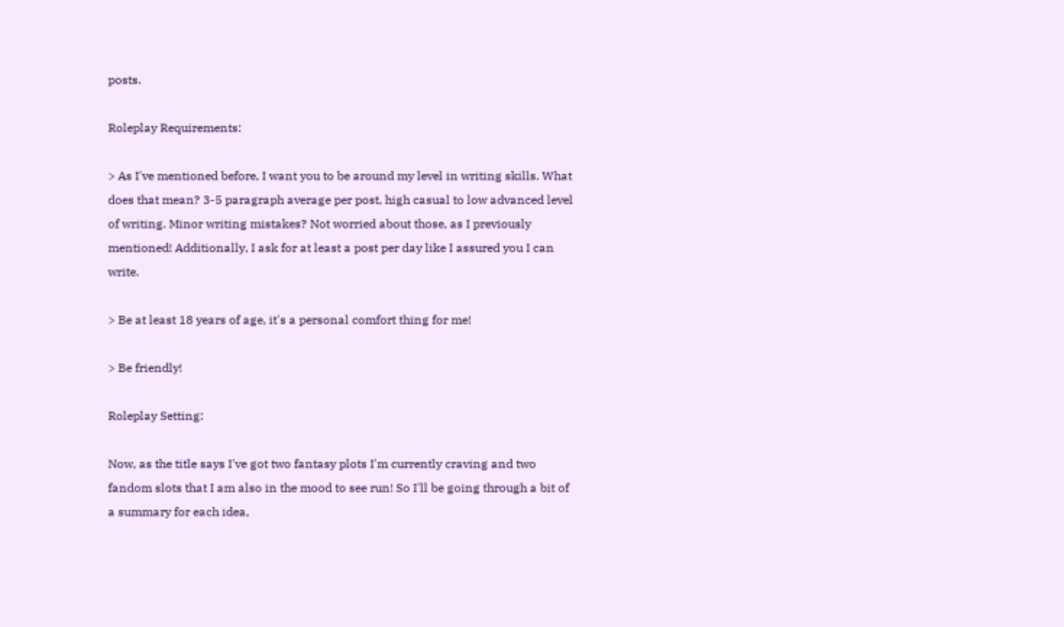posts.

Roleplay Requirements:

> As I've mentioned before, I want you to be around my level in writing skills. What does that mean? 3-5 paragraph average per post, high casual to low advanced level of writing. Minor writing mistakes? Not worried about those, as I previously mentioned! Additionally, I ask for at least a post per day like I assured you I can write.

> Be at least 18 years of age, it's a personal comfort thing for me!

> Be friendly!

Roleplay Setting:

Now, as the title says I've got two fantasy plots I'm currently craving and two fandom slots that I am also in the mood to see run! So I'll be going through a bit of a summary for each idea,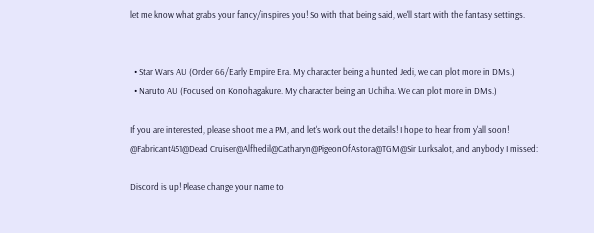let me know what grabs your fancy/inspires you! So with that being said, we'll start with the fantasy settings.


  • Star Wars AU (Order 66/Early Empire Era. My character being a hunted Jedi, we can plot more in DMs.)
  • Naruto AU (Focused on Konohagakure. My character being an Uchiha. We can plot more in DMs.)

If you are interested, please shoot me a PM, and let's work out the details! I hope to hear from y'all soon!
@Fabricant451@Dead Cruiser@Alfhedil@Catharyn@PigeonOfAstora@TGM@Sir Lurksalot, and anybody I missed:

Discord is up! Please change your name to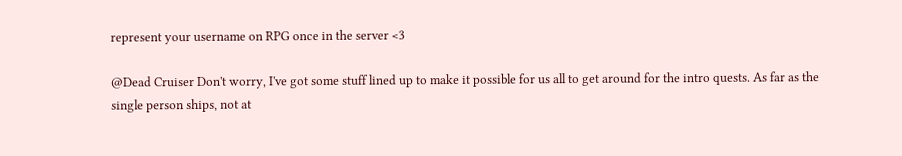represent your username on RPG once in the server <3

@Dead Cruiser Don't worry, I've got some stuff lined up to make it possible for us all to get around for the intro quests. As far as the single person ships, not at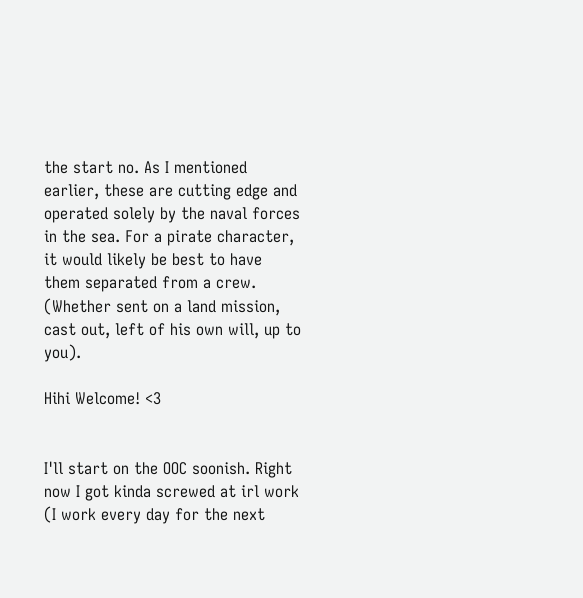the start no. As I mentioned earlier, these are cutting edge and operated solely by the naval forces in the sea. For a pirate character, it would likely be best to have them separated from a crew. (Whether sent on a land mission, cast out, left of his own will, up to you).

Hihi Welcome! <3


I'll start on the OOC soonish. Right now I got kinda screwed at irl work (I work every day for the next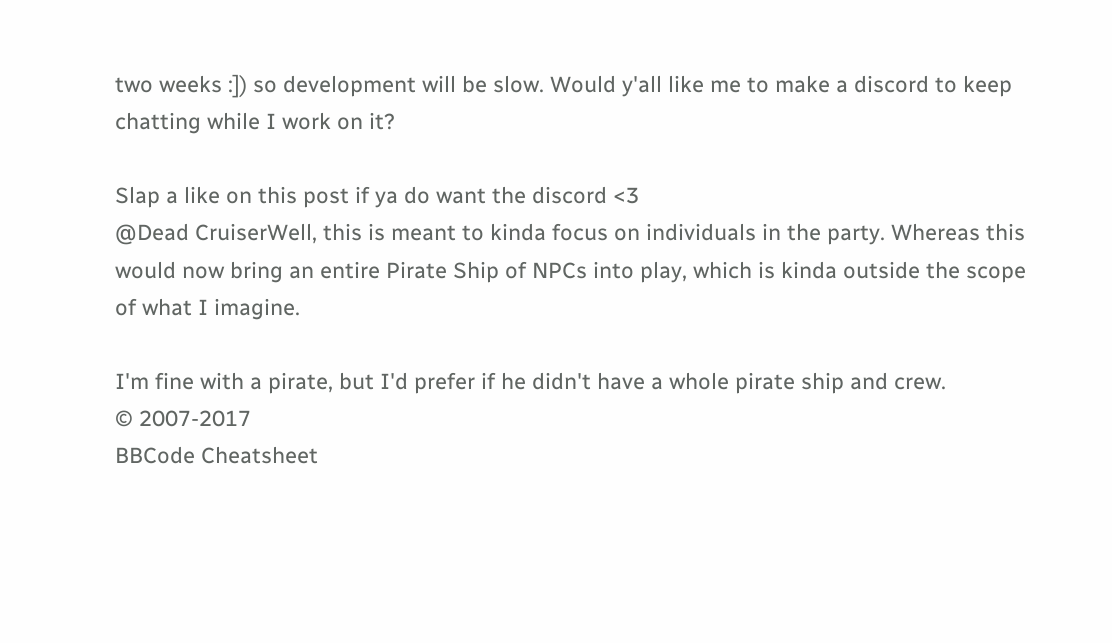two weeks :]) so development will be slow. Would y'all like me to make a discord to keep chatting while I work on it?

Slap a like on this post if ya do want the discord <3
@Dead CruiserWell, this is meant to kinda focus on individuals in the party. Whereas this would now bring an entire Pirate Ship of NPCs into play, which is kinda outside the scope of what I imagine.

I'm fine with a pirate, but I'd prefer if he didn't have a whole pirate ship and crew.
© 2007-2017
BBCode Cheatsheet